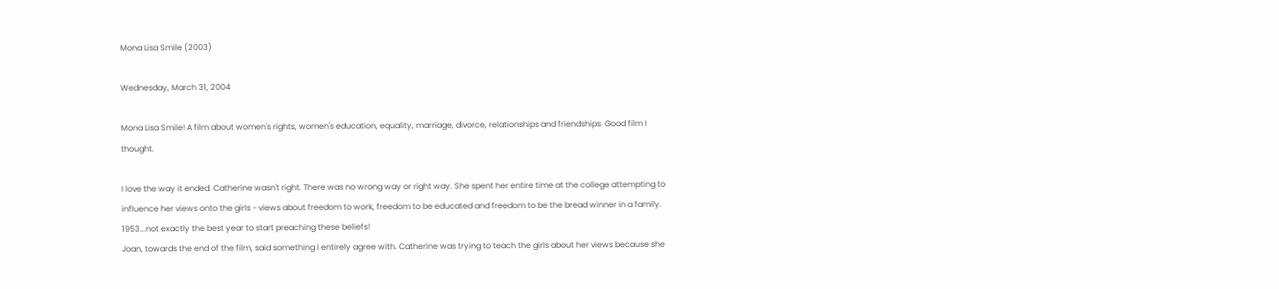Mona Lisa Smile (2003)

Wednesday, March 31, 2004

Mona Lisa Smile! A film about women's rights, women's education, equality, marriage, divorce, relationships and friendships. Good film I thought.

I love the way it ended. Catherine wasn't right. There was no wrong way or right way. She spent her entire time at the college attempting to influence her views onto the girls - views about freedom to work, freedom to be educated and freedom to be the bread winner in a family. 1953...not exactly the best year to start preaching these beliefs!
Joan, towards the end of the film, said something I entirely agree with. Catherine was trying to teach the girls about her views because she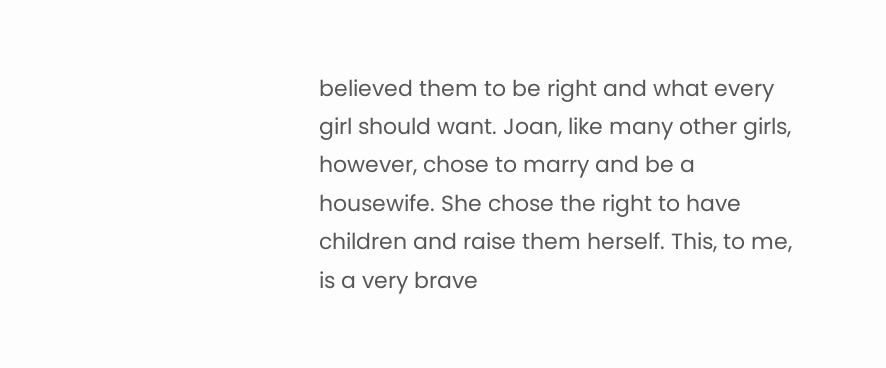believed them to be right and what every girl should want. Joan, like many other girls, however, chose to marry and be a housewife. She chose the right to have children and raise them herself. This, to me, is a very brave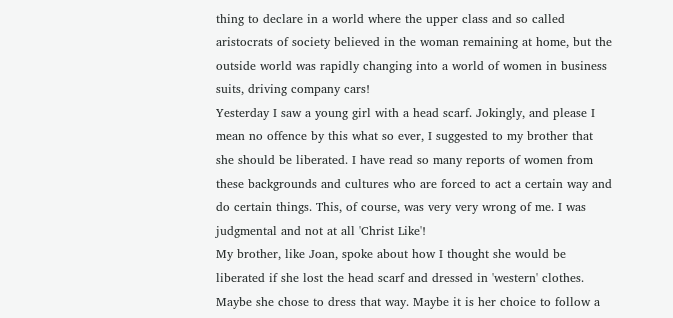thing to declare in a world where the upper class and so called aristocrats of society believed in the woman remaining at home, but the outside world was rapidly changing into a world of women in business suits, driving company cars!
Yesterday I saw a young girl with a head scarf. Jokingly, and please I mean no offence by this what so ever, I suggested to my brother that she should be liberated. I have read so many reports of women from these backgrounds and cultures who are forced to act a certain way and do certain things. This, of course, was very very wrong of me. I was judgmental and not at all 'Christ Like'!
My brother, like Joan, spoke about how I thought she would be liberated if she lost the head scarf and dressed in 'western' clothes. Maybe she chose to dress that way. Maybe it is her choice to follow a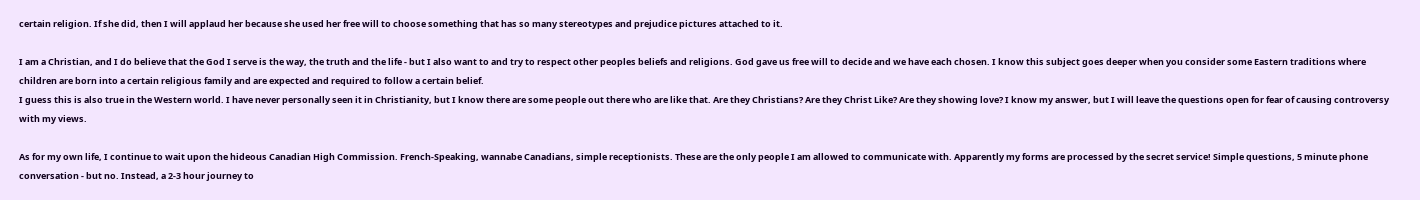certain religion. If she did, then I will applaud her because she used her free will to choose something that has so many stereotypes and prejudice pictures attached to it.

I am a Christian, and I do believe that the God I serve is the way, the truth and the life - but I also want to and try to respect other peoples beliefs and religions. God gave us free will to decide and we have each chosen. I know this subject goes deeper when you consider some Eastern traditions where children are born into a certain religious family and are expected and required to follow a certain belief.
I guess this is also true in the Western world. I have never personally seen it in Christianity, but I know there are some people out there who are like that. Are they Christians? Are they Christ Like? Are they showing love? I know my answer, but I will leave the questions open for fear of causing controversy with my views.

As for my own life, I continue to wait upon the hideous Canadian High Commission. French-Speaking, wannabe Canadians, simple receptionists. These are the only people I am allowed to communicate with. Apparently my forms are processed by the secret service! Simple questions, 5 minute phone conversation - but no. Instead, a 2-3 hour journey to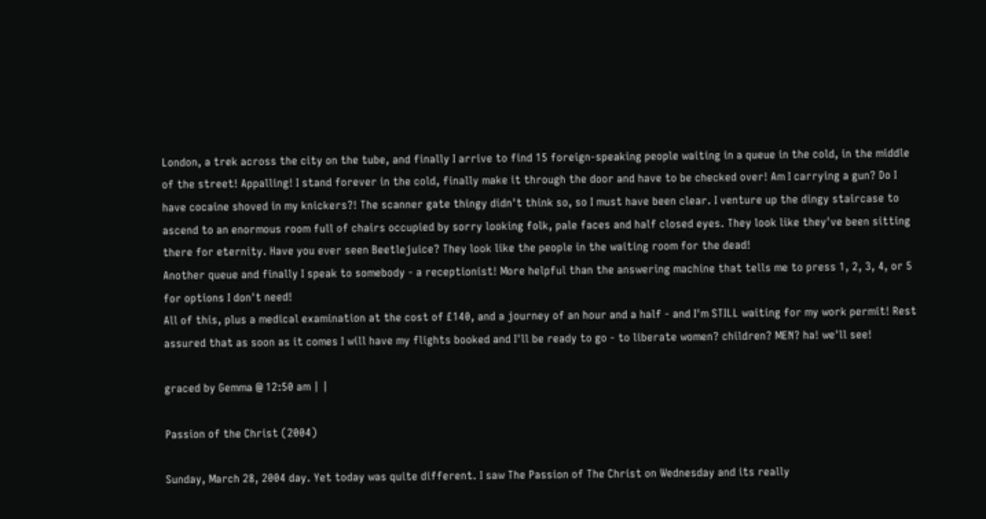London, a trek across the city on the tube, and finally I arrive to find 15 foreign-speaking people waiting in a queue in the cold, in the middle of the street! Appalling! I stand forever in the cold, finally make it through the door and have to be checked over! Am I carrying a gun? Do I have cocaine shoved in my knickers?! The scanner gate thingy didn't think so, so I must have been clear. I venture up the dingy staircase to ascend to an enormous room full of chairs occupied by sorry looking folk, pale faces and half closed eyes. They look like they've been sitting there for eternity. Have you ever seen Beetlejuice? They look like the people in the waiting room for the dead!
Another queue and finally I speak to somebody - a receptionist! More helpful than the answering machine that tells me to press 1, 2, 3, 4, or 5 for options I don't need!
All of this, plus a medical examination at the cost of £140, and a journey of an hour and a half - and I'm STILL waiting for my work permit! Rest assured that as soon as it comes I will have my flights booked and I'll be ready to go - to liberate women? children? MEN? ha! we'll see!

graced by Gemma @ 12:50 am | |

Passion of the Christ (2004)

Sunday, March 28, 2004 day. Yet today was quite different. I saw The Passion of The Christ on Wednesday and its really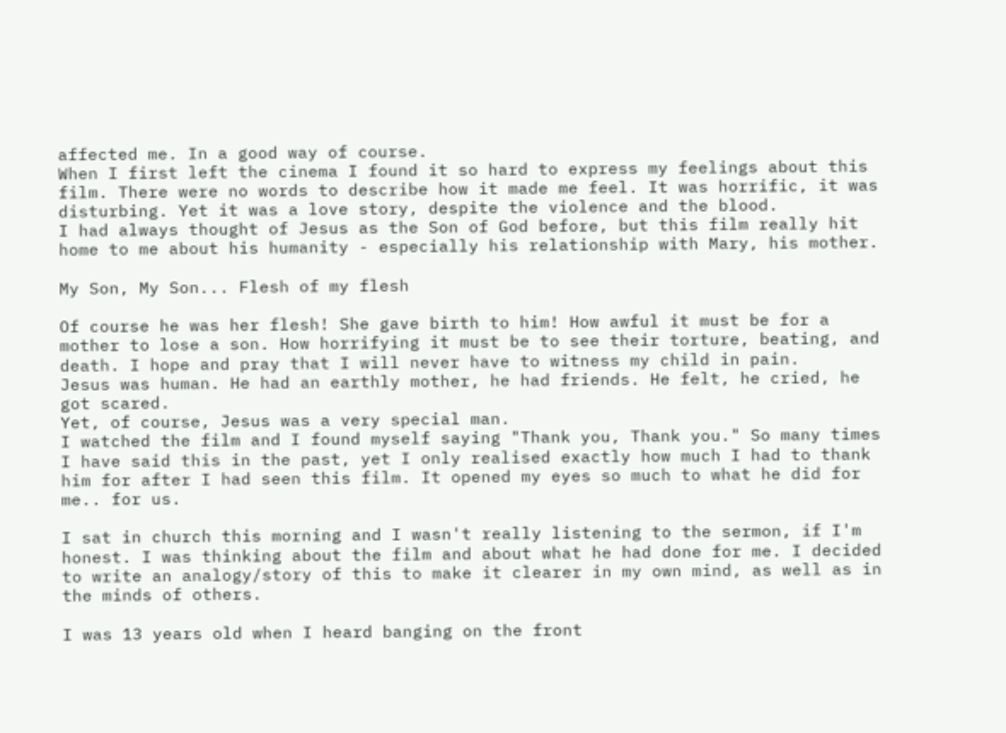affected me. In a good way of course.
When I first left the cinema I found it so hard to express my feelings about this film. There were no words to describe how it made me feel. It was horrific, it was disturbing. Yet it was a love story, despite the violence and the blood.
I had always thought of Jesus as the Son of God before, but this film really hit home to me about his humanity - especially his relationship with Mary, his mother.

My Son, My Son... Flesh of my flesh

Of course he was her flesh! She gave birth to him! How awful it must be for a mother to lose a son. How horrifying it must be to see their torture, beating, and death. I hope and pray that I will never have to witness my child in pain.
Jesus was human. He had an earthly mother, he had friends. He felt, he cried, he got scared.
Yet, of course, Jesus was a very special man.
I watched the film and I found myself saying "Thank you, Thank you." So many times I have said this in the past, yet I only realised exactly how much I had to thank him for after I had seen this film. It opened my eyes so much to what he did for me.. for us.

I sat in church this morning and I wasn't really listening to the sermon, if I'm honest. I was thinking about the film and about what he had done for me. I decided to write an analogy/story of this to make it clearer in my own mind, as well as in the minds of others.

I was 13 years old when I heard banging on the front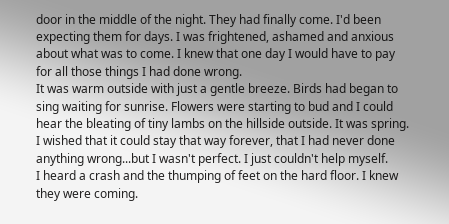door in the middle of the night. They had finally come. I'd been expecting them for days. I was frightened, ashamed and anxious about what was to come. I knew that one day I would have to pay for all those things I had done wrong.
It was warm outside with just a gentle breeze. Birds had began to sing waiting for sunrise. Flowers were starting to bud and I could hear the bleating of tiny lambs on the hillside outside. It was spring.
I wished that it could stay that way forever, that I had never done anything wrong...but I wasn't perfect. I just couldn't help myself.
I heard a crash and the thumping of feet on the hard floor. I knew they were coming.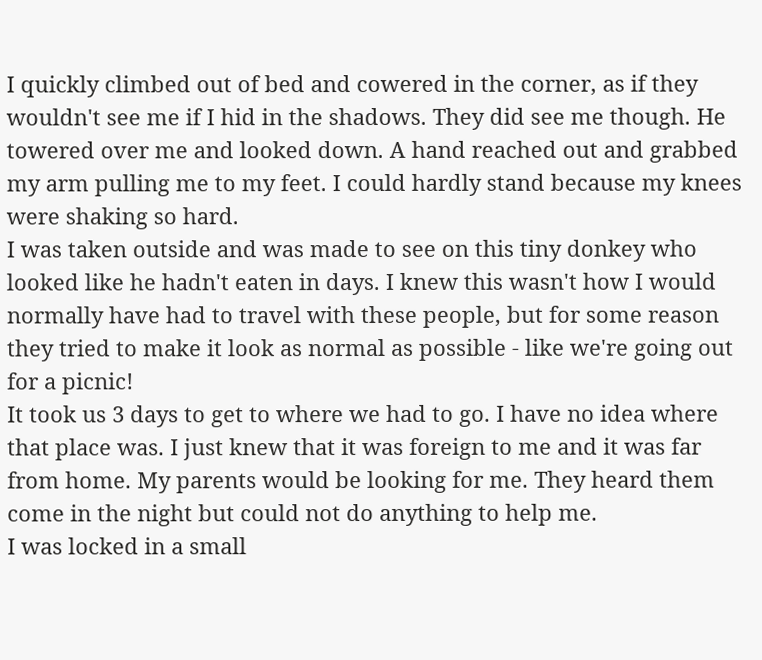I quickly climbed out of bed and cowered in the corner, as if they wouldn't see me if I hid in the shadows. They did see me though. He towered over me and looked down. A hand reached out and grabbed my arm pulling me to my feet. I could hardly stand because my knees were shaking so hard.
I was taken outside and was made to see on this tiny donkey who looked like he hadn't eaten in days. I knew this wasn't how I would normally have had to travel with these people, but for some reason they tried to make it look as normal as possible - like we're going out for a picnic!
It took us 3 days to get to where we had to go. I have no idea where that place was. I just knew that it was foreign to me and it was far from home. My parents would be looking for me. They heard them come in the night but could not do anything to help me.
I was locked in a small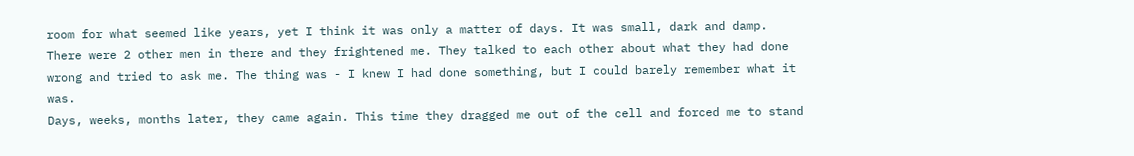room for what seemed like years, yet I think it was only a matter of days. It was small, dark and damp. There were 2 other men in there and they frightened me. They talked to each other about what they had done wrong and tried to ask me. The thing was - I knew I had done something, but I could barely remember what it was.
Days, weeks, months later, they came again. This time they dragged me out of the cell and forced me to stand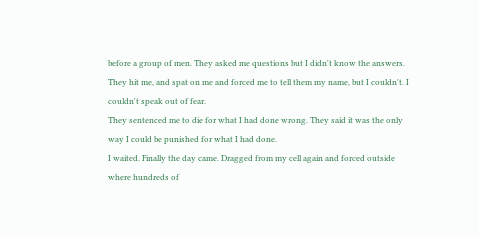before a group of men. They asked me questions but I didn't know the answers. They hit me, and spat on me and forced me to tell them my name, but I couldn't. I couldn't speak out of fear.
They sentenced me to die for what I had done wrong. They said it was the only way I could be punished for what I had done.
I waited. Finally the day came. Dragged from my cell again and forced outside where hundreds of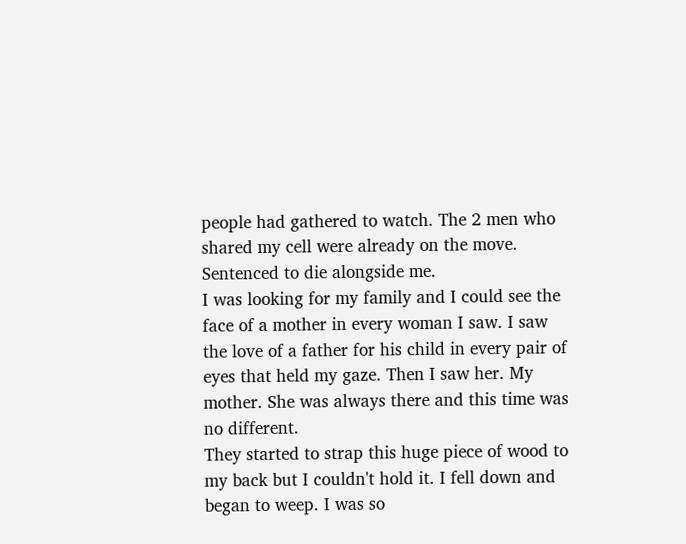people had gathered to watch. The 2 men who shared my cell were already on the move. Sentenced to die alongside me.
I was looking for my family and I could see the face of a mother in every woman I saw. I saw the love of a father for his child in every pair of eyes that held my gaze. Then I saw her. My mother. She was always there and this time was no different.
They started to strap this huge piece of wood to my back but I couldn't hold it. I fell down and began to weep. I was so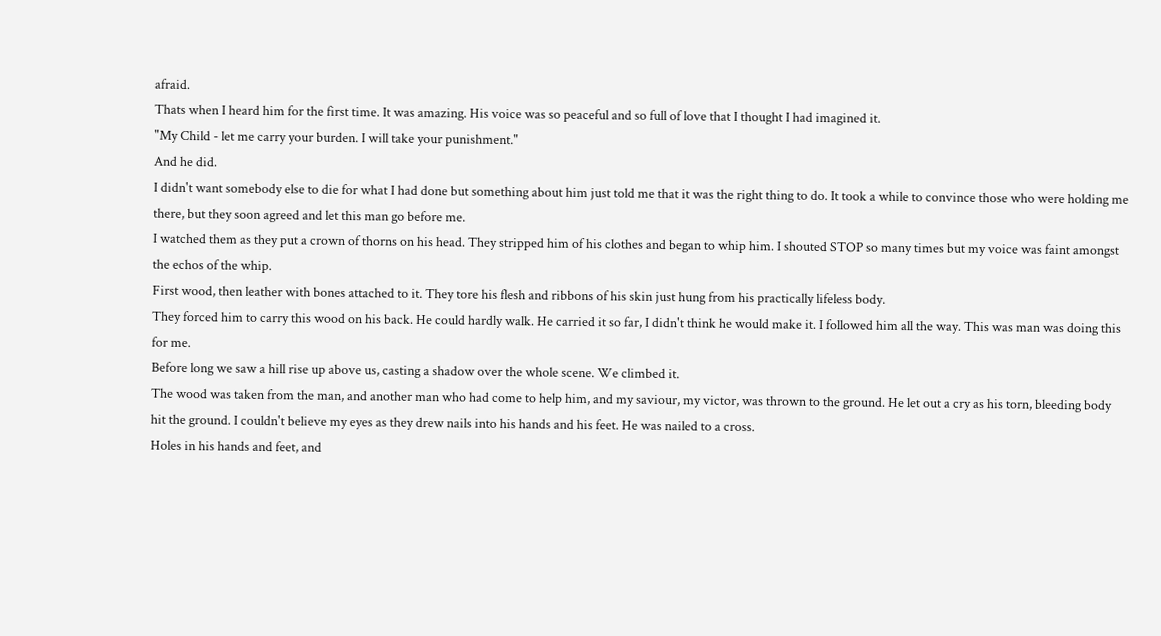afraid.
Thats when I heard him for the first time. It was amazing. His voice was so peaceful and so full of love that I thought I had imagined it.
"My Child - let me carry your burden. I will take your punishment."
And he did.
I didn't want somebody else to die for what I had done but something about him just told me that it was the right thing to do. It took a while to convince those who were holding me there, but they soon agreed and let this man go before me.
I watched them as they put a crown of thorns on his head. They stripped him of his clothes and began to whip him. I shouted STOP so many times but my voice was faint amongst the echos of the whip.
First wood, then leather with bones attached to it. They tore his flesh and ribbons of his skin just hung from his practically lifeless body.
They forced him to carry this wood on his back. He could hardly walk. He carried it so far, I didn't think he would make it. I followed him all the way. This was man was doing this for me.
Before long we saw a hill rise up above us, casting a shadow over the whole scene. We climbed it.
The wood was taken from the man, and another man who had come to help him, and my saviour, my victor, was thrown to the ground. He let out a cry as his torn, bleeding body hit the ground. I couldn't believe my eyes as they drew nails into his hands and his feet. He was nailed to a cross.
Holes in his hands and feet, and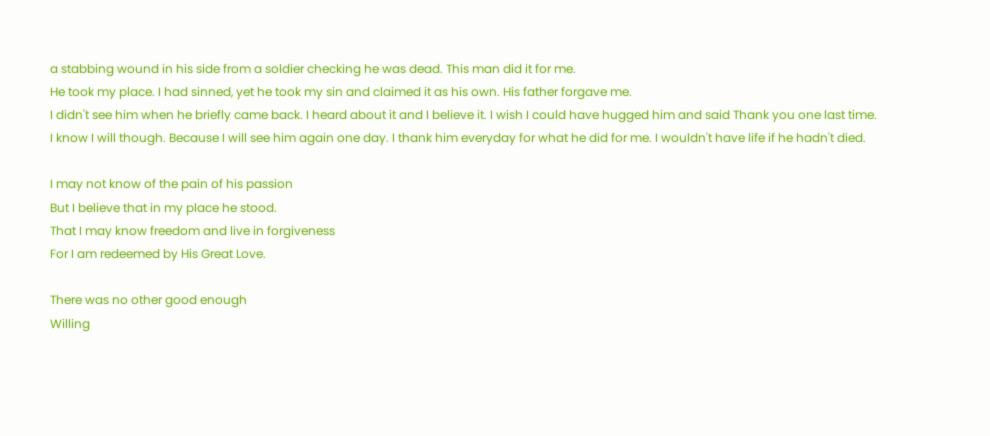a stabbing wound in his side from a soldier checking he was dead. This man did it for me.
He took my place. I had sinned, yet he took my sin and claimed it as his own. His father forgave me.
I didn't see him when he briefly came back. I heard about it and I believe it. I wish I could have hugged him and said Thank you one last time.
I know I will though. Because I will see him again one day. I thank him everyday for what he did for me. I wouldn't have life if he hadn't died.

I may not know of the pain of his passion
But I believe that in my place he stood.
That I may know freedom and live in forgiveness
For I am redeemed by His Great Love.

There was no other good enough
Willing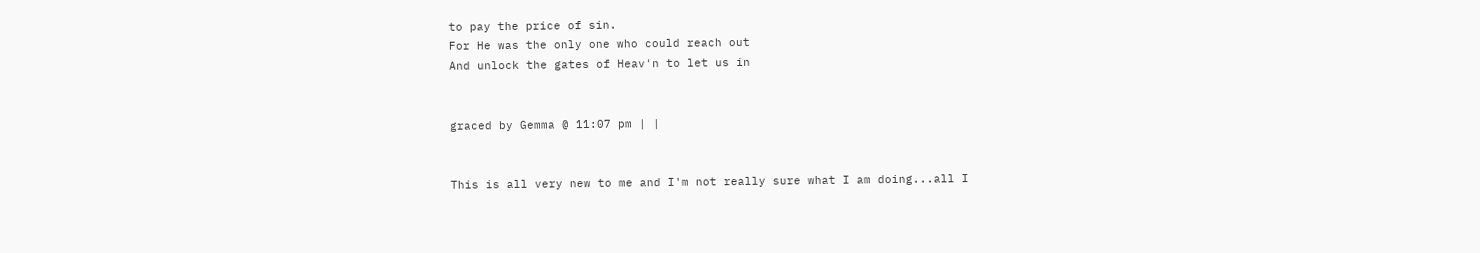to pay the price of sin.
For He was the only one who could reach out
And unlock the gates of Heav'n to let us in


graced by Gemma @ 11:07 pm | |


This is all very new to me and I'm not really sure what I am doing...all I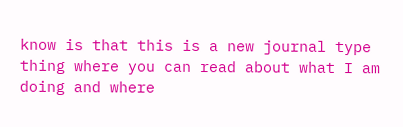know is that this is a new journal type thing where you can read about what I am doing and where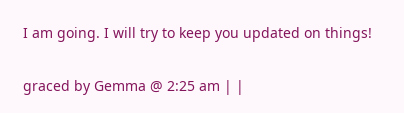I am going. I will try to keep you updated on things!

graced by Gemma @ 2:25 am | |